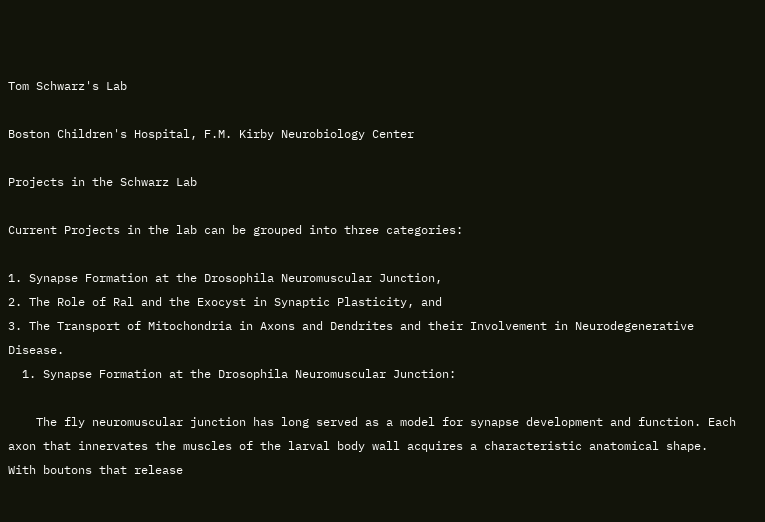Tom Schwarz's Lab

Boston Children's Hospital, F.M. Kirby Neurobiology Center

Projects in the Schwarz Lab

Current Projects in the lab can be grouped into three categories:

1. Synapse Formation at the Drosophila Neuromuscular Junction,
2. The Role of Ral and the Exocyst in Synaptic Plasticity, and
3. The Transport of Mitochondria in Axons and Dendrites and their Involvement in Neurodegenerative Disease.
  1. Synapse Formation at the Drosophila Neuromuscular Junction:

    The fly neuromuscular junction has long served as a model for synapse development and function. Each axon that innervates the muscles of the larval body wall acquires a characteristic anatomical shape. With boutons that release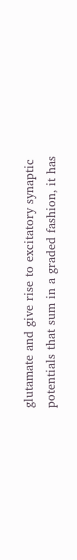glutamate and give rise to excitatory synaptic potentials that sum in a graded fashion, it has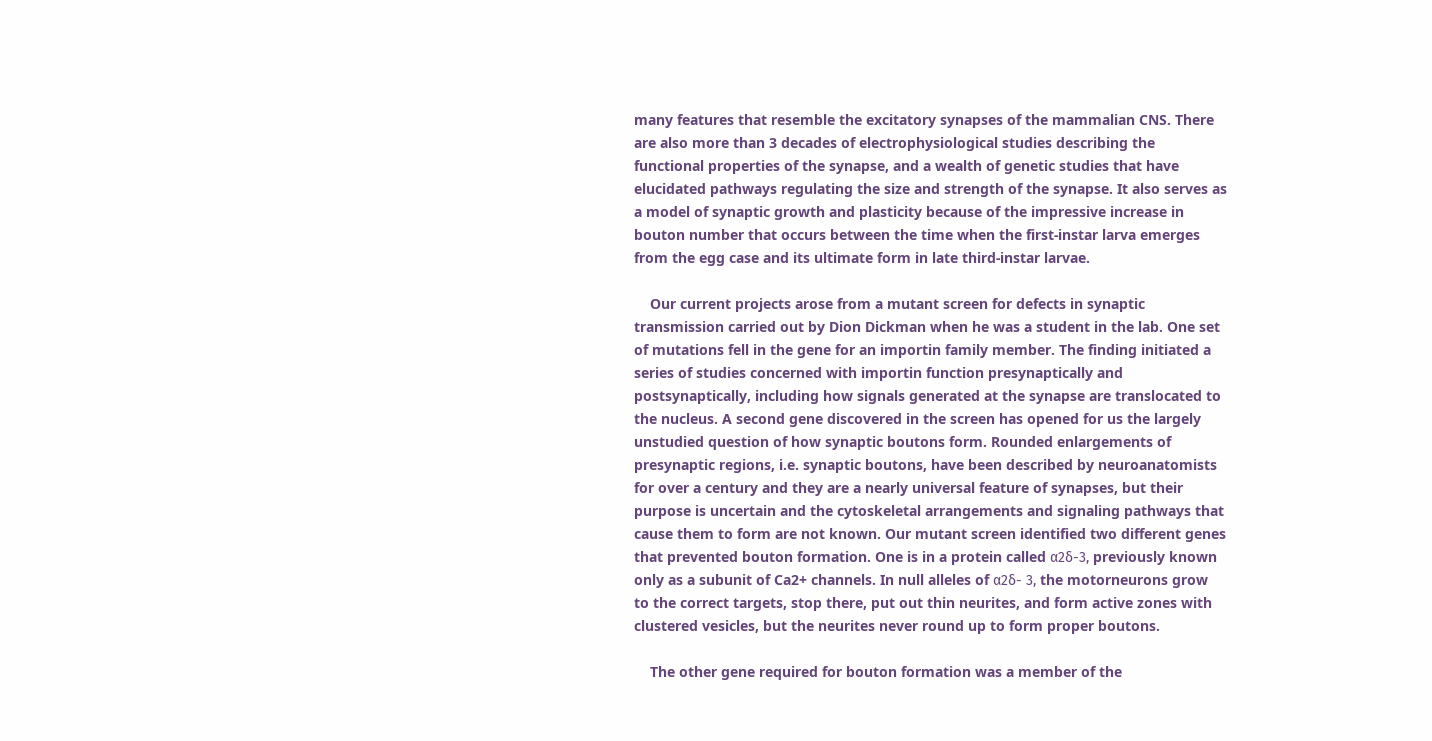many features that resemble the excitatory synapses of the mammalian CNS. There are also more than 3 decades of electrophysiological studies describing the functional properties of the synapse, and a wealth of genetic studies that have elucidated pathways regulating the size and strength of the synapse. It also serves as a model of synaptic growth and plasticity because of the impressive increase in bouton number that occurs between the time when the first-instar larva emerges from the egg case and its ultimate form in late third-instar larvae.

    Our current projects arose from a mutant screen for defects in synaptic transmission carried out by Dion Dickman when he was a student in the lab. One set of mutations fell in the gene for an importin family member. The finding initiated a series of studies concerned with importin function presynaptically and postsynaptically, including how signals generated at the synapse are translocated to the nucleus. A second gene discovered in the screen has opened for us the largely unstudied question of how synaptic boutons form. Rounded enlargements of presynaptic regions, i.e. synaptic boutons, have been described by neuroanatomists for over a century and they are a nearly universal feature of synapses, but their purpose is uncertain and the cytoskeletal arrangements and signaling pathways that cause them to form are not known. Our mutant screen identified two different genes that prevented bouton formation. One is in a protein called α2δ-3, previously known only as a subunit of Ca2+ channels. In null alleles of α2δ- 3, the motorneurons grow to the correct targets, stop there, put out thin neurites, and form active zones with clustered vesicles, but the neurites never round up to form proper boutons.

    The other gene required for bouton formation was a member of the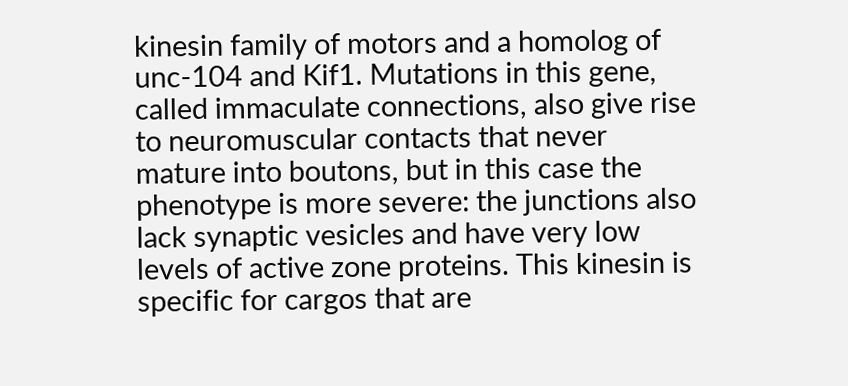kinesin family of motors and a homolog of unc-104 and Kif1. Mutations in this gene, called immaculate connections, also give rise to neuromuscular contacts that never mature into boutons, but in this case the phenotype is more severe: the junctions also lack synaptic vesicles and have very low levels of active zone proteins. This kinesin is specific for cargos that are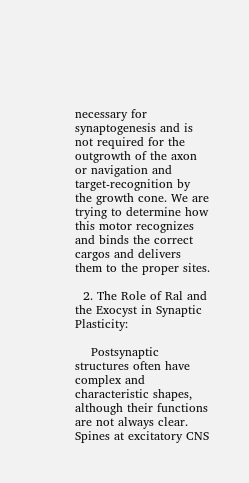necessary for synaptogenesis and is not required for the outgrowth of the axon or navigation and target-recognition by the growth cone. We are trying to determine how this motor recognizes and binds the correct cargos and delivers them to the proper sites.

  2. The Role of Ral and the Exocyst in Synaptic Plasticity:

    Postsynaptic structures often have complex and characteristic shapes, although their functions are not always clear. Spines at excitatory CNS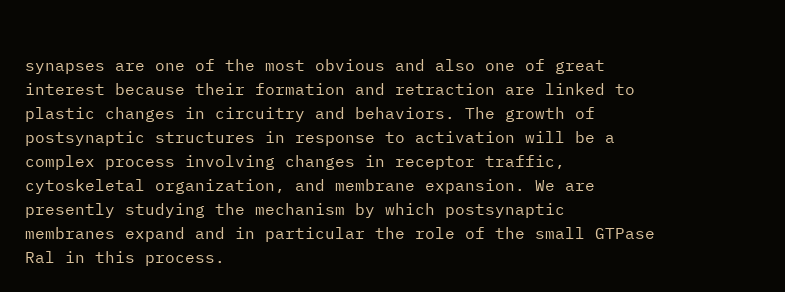synapses are one of the most obvious and also one of great interest because their formation and retraction are linked to plastic changes in circuitry and behaviors. The growth of postsynaptic structures in response to activation will be a complex process involving changes in receptor traffic, cytoskeletal organization, and membrane expansion. We are presently studying the mechanism by which postsynaptic membranes expand and in particular the role of the small GTPase Ral in this process.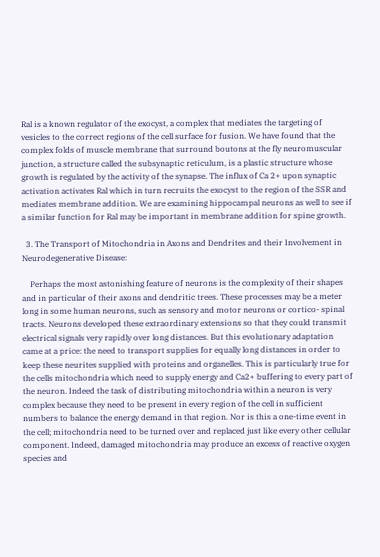Ral is a known regulator of the exocyst, a complex that mediates the targeting of vesicles to the correct regions of the cell surface for fusion. We have found that the complex folds of muscle membrane that surround boutons at the fly neuromuscular junction, a structure called the subsynaptic reticulum, is a plastic structure whose growth is regulated by the activity of the synapse. The influx of Ca 2+ upon synaptic activation activates Ral which in turn recruits the exocyst to the region of the SSR and mediates membrane addition. We are examining hippocampal neurons as well to see if a similar function for Ral may be important in membrane addition for spine growth.

  3. The Transport of Mitochondria in Axons and Dendrites and their Involvement in Neurodegenerative Disease:

    Perhaps the most astonishing feature of neurons is the complexity of their shapes and in particular of their axons and dendritic trees. These processes may be a meter long in some human neurons, such as sensory and motor neurons or cortico- spinal tracts. Neurons developed these extraordinary extensions so that they could transmit electrical signals very rapidly over long distances. But this evolutionary adaptation came at a price: the need to transport supplies for equally long distances in order to keep these neurites supplied with proteins and organelles. This is particularly true for the cells mitochondria which need to supply energy and Ca2+ buffering to every part of the neuron. Indeed the task of distributing mitochondria within a neuron is very complex because they need to be present in every region of the cell in sufficient numbers to balance the energy demand in that region. Nor is this a one-time event in the cell; mitochondria need to be turned over and replaced just like every other cellular component. Indeed, damaged mitochondria may produce an excess of reactive oxygen species and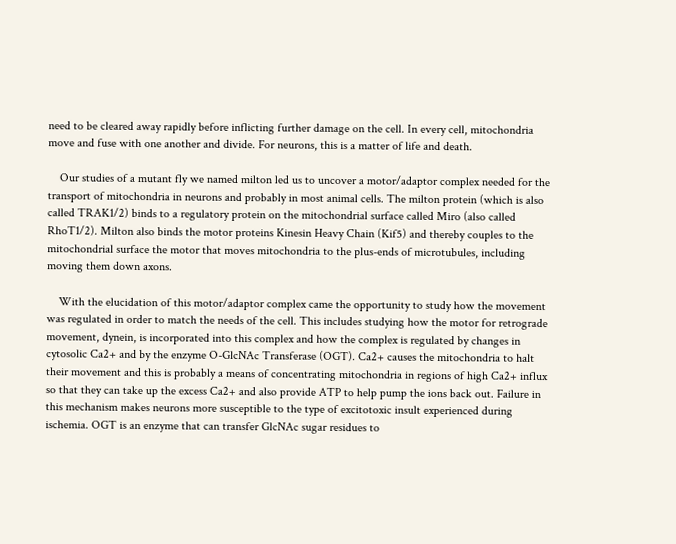need to be cleared away rapidly before inflicting further damage on the cell. In every cell, mitochondria move and fuse with one another and divide. For neurons, this is a matter of life and death.

    Our studies of a mutant fly we named milton led us to uncover a motor/adaptor complex needed for the transport of mitochondria in neurons and probably in most animal cells. The milton protein (which is also called TRAK1/2) binds to a regulatory protein on the mitochondrial surface called Miro (also called RhoT1/2). Milton also binds the motor proteins Kinesin Heavy Chain (Kif5) and thereby couples to the mitochondrial surface the motor that moves mitochondria to the plus-ends of microtubules, including moving them down axons.

    With the elucidation of this motor/adaptor complex came the opportunity to study how the movement was regulated in order to match the needs of the cell. This includes studying how the motor for retrograde movement, dynein, is incorporated into this complex and how the complex is regulated by changes in cytosolic Ca2+ and by the enzyme O-GlcNAc Transferase (OGT). Ca2+ causes the mitochondria to halt their movement and this is probably a means of concentrating mitochondria in regions of high Ca2+ influx so that they can take up the excess Ca2+ and also provide ATP to help pump the ions back out. Failure in this mechanism makes neurons more susceptible to the type of excitotoxic insult experienced during ischemia. OGT is an enzyme that can transfer GlcNAc sugar residues to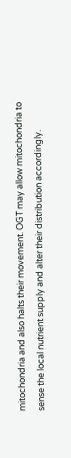mitochondria and also halts their movement. OGT may allow mitochondria to sense the local nutrient supply and alter their distribution accordingly.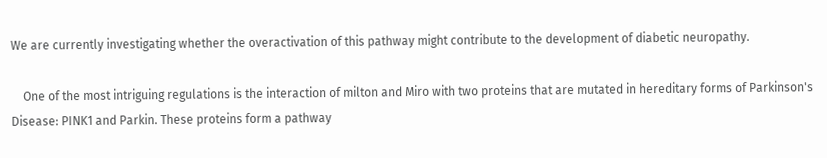We are currently investigating whether the overactivation of this pathway might contribute to the development of diabetic neuropathy.

    One of the most intriguing regulations is the interaction of milton and Miro with two proteins that are mutated in hereditary forms of Parkinson's Disease: PINK1 and Parkin. These proteins form a pathway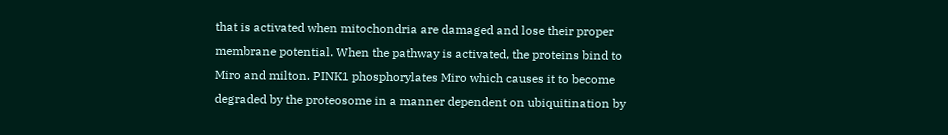that is activated when mitochondria are damaged and lose their proper membrane potential. When the pathway is activated, the proteins bind to Miro and milton. PINK1 phosphorylates Miro which causes it to become degraded by the proteosome in a manner dependent on ubiquitination by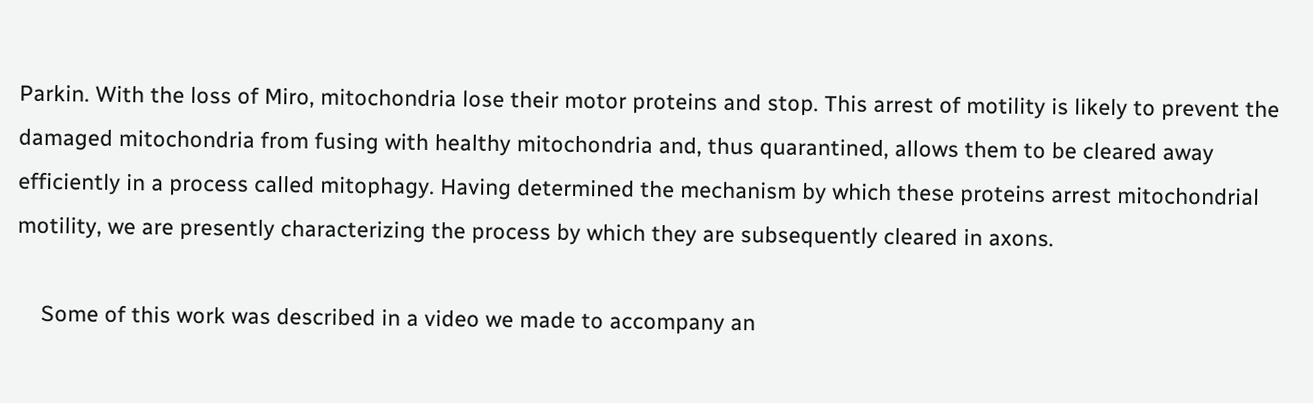Parkin. With the loss of Miro, mitochondria lose their motor proteins and stop. This arrest of motility is likely to prevent the damaged mitochondria from fusing with healthy mitochondria and, thus quarantined, allows them to be cleared away efficiently in a process called mitophagy. Having determined the mechanism by which these proteins arrest mitochondrial motility, we are presently characterizing the process by which they are subsequently cleared in axons.

    Some of this work was described in a video we made to accompany an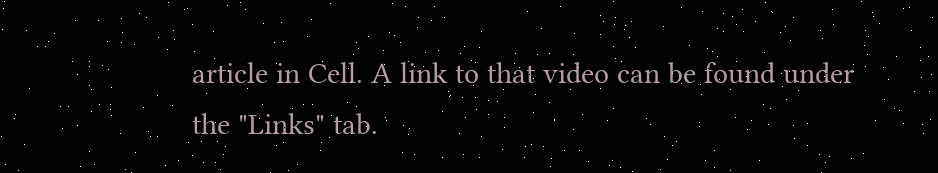article in Cell. A link to that video can be found under the "Links" tab.